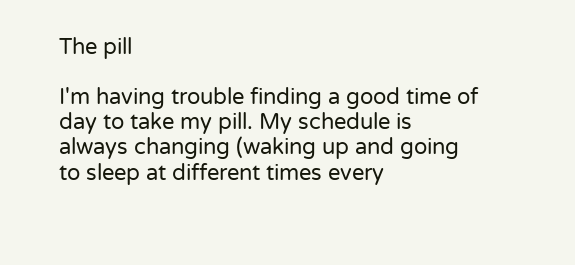The pill

I'm having trouble finding a good time of day to take my pill. My schedule is always changing (waking up and going to sleep at different times every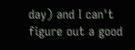day) and I can't figure out a good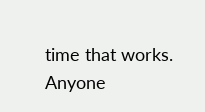time that works.
Anyone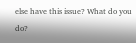else have this issue? What do you do?